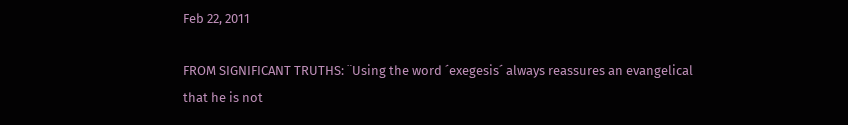Feb 22, 2011

FROM SIGNIFICANT TRUTHS: ¨Using the word ´exegesis´ always reassures an evangelical that he is not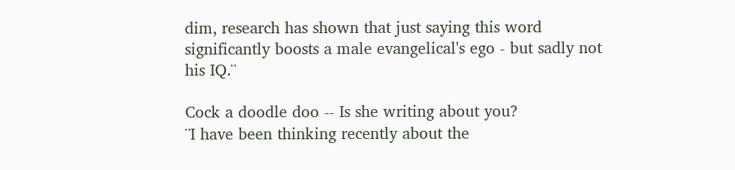dim, research has shown that just saying this word significantly boosts a male evangelical's ego - but sadly not his IQ.¨

Cock a doodle doo -- Is she writing about you?
¨I have been thinking recently about the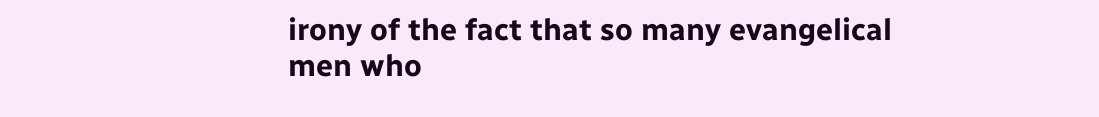irony of the fact that so many evangelical men who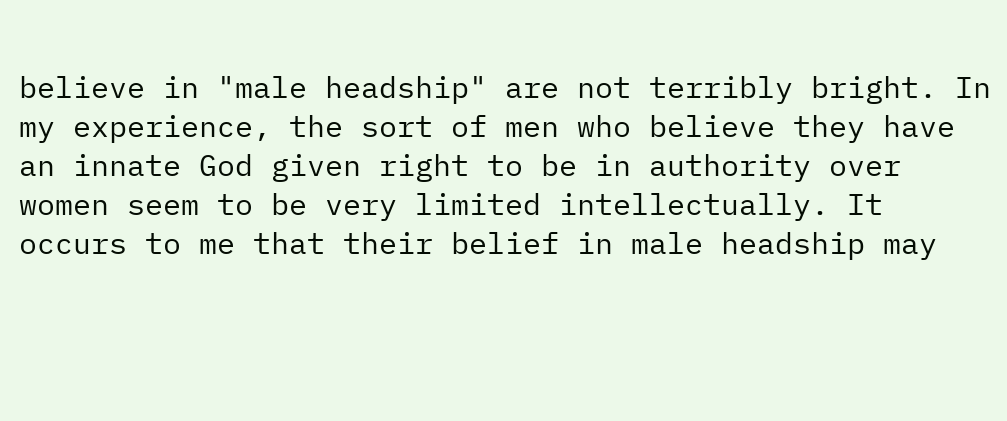believe in "male headship" are not terribly bright. In my experience, the sort of men who believe they have an innate God given right to be in authority over women seem to be very limited intellectually. It occurs to me that their belief in male headship may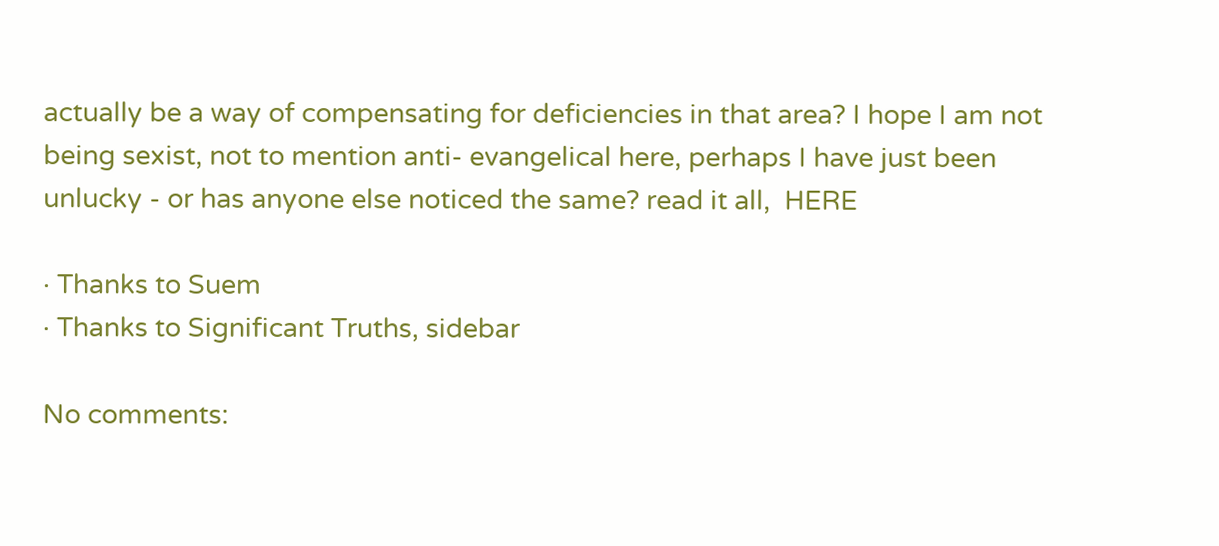actually be a way of compensating for deficiencies in that area? I hope I am not being sexist, not to mention anti- evangelical here, perhaps I have just been unlucky - or has anyone else noticed the same? read it all,  HERE

· Thanks to Suem
· Thanks to Significant Truths, sidebar

No comments: